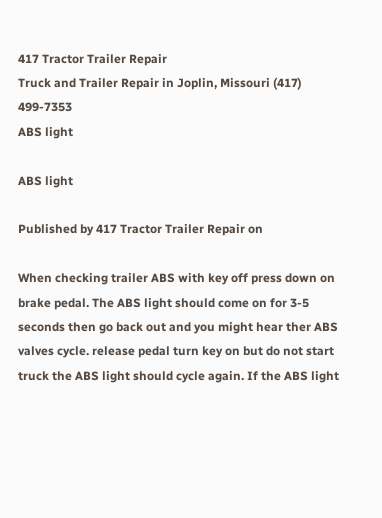417 Tractor Trailer Repair
Truck and Trailer Repair in Joplin, Missouri (417) 499-7353
ABS light

ABS light

Published by 417 Tractor Trailer Repair on

When checking trailer ABS with key off press down on brake pedal. The ABS light should come on for 3-5 seconds then go back out and you might hear ther ABS valves cycle. release pedal turn key on but do not start truck the ABS light should cycle again. If the ABS light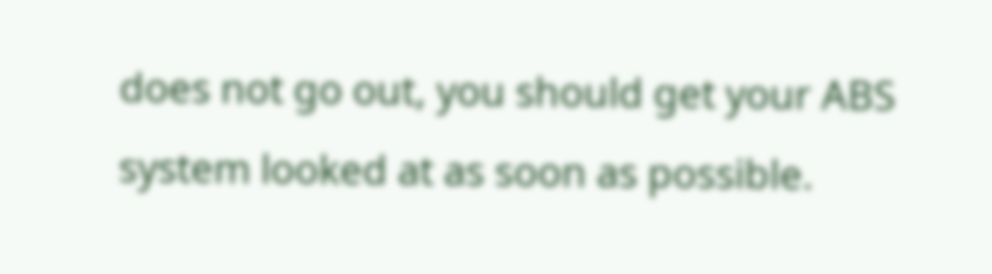does not go out, you should get your ABS system looked at as soon as possible.